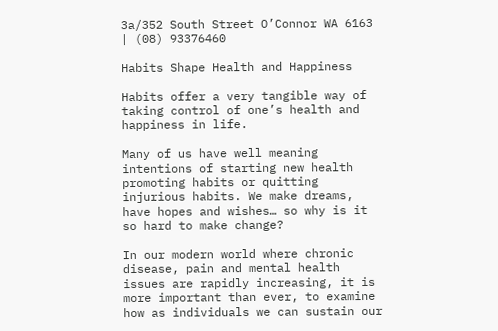3a/352 South Street O’Connor WA 6163 | (08) 93376460

Habits Shape Health and Happiness

Habits offer a very tangible way of taking control of one’s health and happiness in life.

Many of us have well meaning intentions of starting new health promoting habits or quitting injurious habits. We make dreams, have hopes and wishes… so why is it so hard to make change?

In our modern world where chronic disease, pain and mental health issues are rapidly increasing, it is more important than ever, to examine how as individuals we can sustain our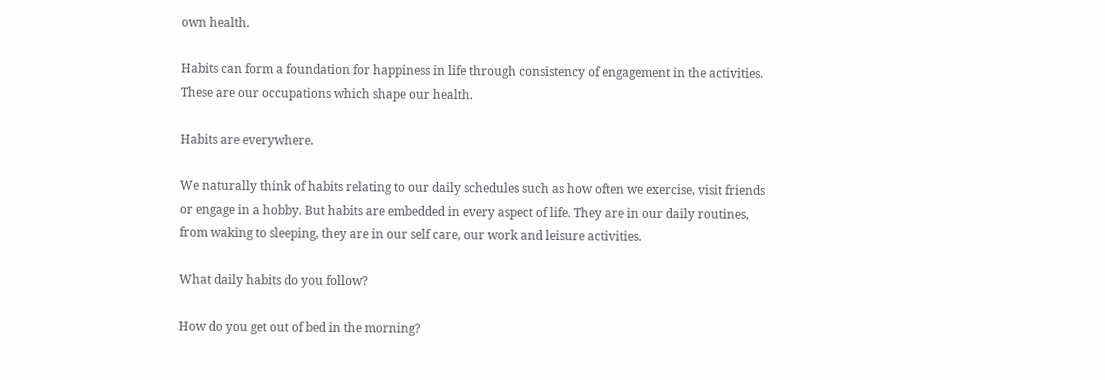own health.

Habits can form a foundation for happiness in life through consistency of engagement in the activities. These are our occupations which shape our health.

Habits are everywhere.

We naturally think of habits relating to our daily schedules such as how often we exercise, visit friends or engage in a hobby. But habits are embedded in every aspect of life. They are in our daily routines, from waking to sleeping, they are in our self care, our work and leisure activities.

What daily habits do you follow?

How do you get out of bed in the morning?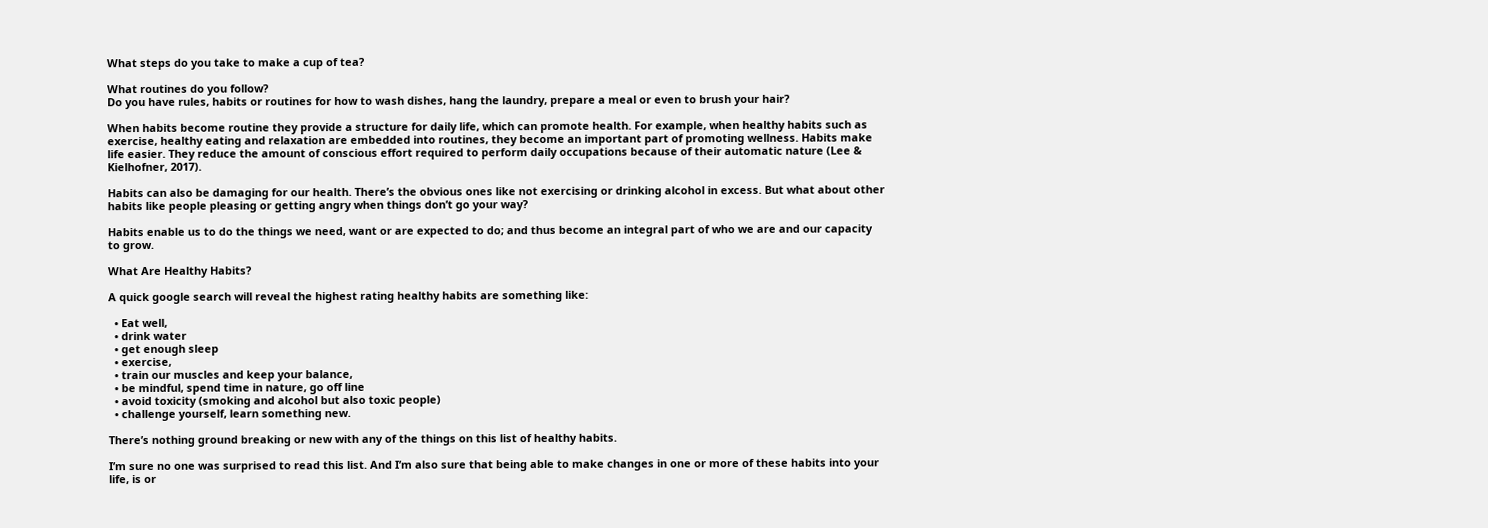What steps do you take to make a cup of tea?

What routines do you follow?
Do you have rules, habits or routines for how to wash dishes, hang the laundry, prepare a meal or even to brush your hair?

When habits become routine they provide a structure for daily life, which can promote health. For example, when healthy habits such as exercise, healthy eating and relaxation are embedded into routines, they become an important part of promoting wellness. Habits make life easier. They reduce the amount of conscious effort required to perform daily occupations because of their automatic nature (Lee & Kielhofner, 2017).

Habits can also be damaging for our health. There’s the obvious ones like not exercising or drinking alcohol in excess. But what about other habits like people pleasing or getting angry when things don’t go your way?

Habits enable us to do the things we need, want or are expected to do; and thus become an integral part of who we are and our capacity to grow.

What Are Healthy Habits?

A quick google search will reveal the highest rating healthy habits are something like:

  • Eat well,
  • drink water
  • get enough sleep
  • exercise,
  • train our muscles and keep your balance,
  • be mindful, spend time in nature, go off line
  • avoid toxicity (smoking and alcohol but also toxic people)
  • challenge yourself, learn something new.

There’s nothing ground breaking or new with any of the things on this list of healthy habits.

I’m sure no one was surprised to read this list. And I’m also sure that being able to make changes in one or more of these habits into your life, is or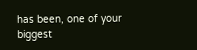has been, one of your biggest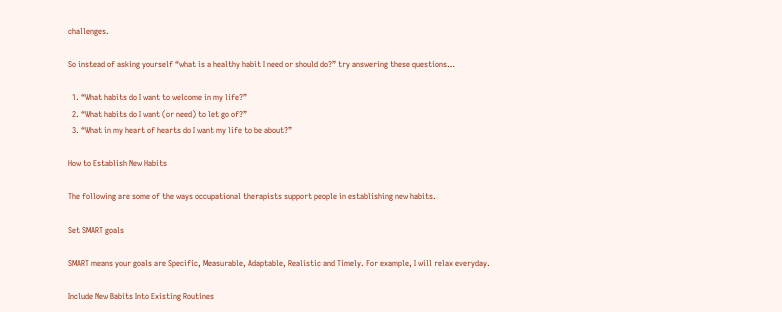challenges.

So instead of asking yourself “what is a healthy habit I need or should do?” try answering these questions…

  1. “What habits do I want to welcome in my life?”
  2. “What habits do I want (or need) to let go of?”
  3. “What in my heart of hearts do I want my life to be about?”

How to Establish New Habits

The following are some of the ways occupational therapists support people in establishing new habits.

Set SMART goals

SMART means your goals are Specific, Measurable, Adaptable, Realistic and Timely. For example, I will relax everyday.

Include New Babits Into Existing Routines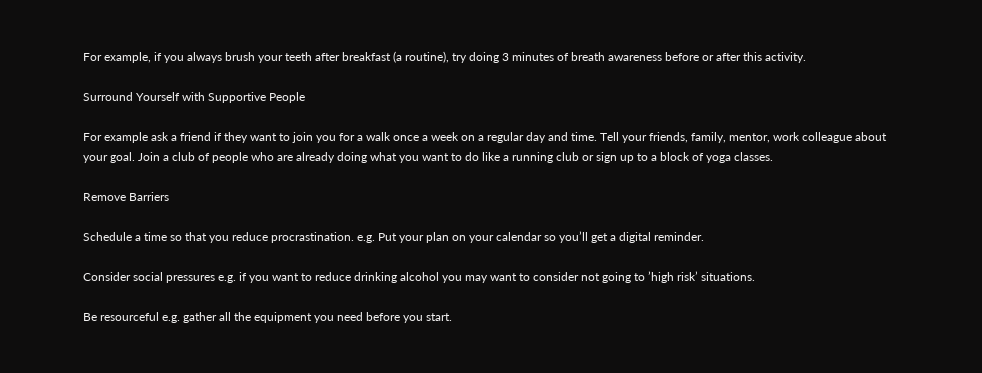For example, if you always brush your teeth after breakfast (a routine), try doing 3 minutes of breath awareness before or after this activity.

Surround Yourself with Supportive People

For example ask a friend if they want to join you for a walk once a week on a regular day and time. Tell your friends, family, mentor, work colleague about your goal. Join a club of people who are already doing what you want to do like a running club or sign up to a block of yoga classes.

Remove Barriers

Schedule a time so that you reduce procrastination. e.g. Put your plan on your calendar so you’ll get a digital reminder.

Consider social pressures e.g. if you want to reduce drinking alcohol you may want to consider not going to ’high risk’ situations.

Be resourceful e.g. gather all the equipment you need before you start.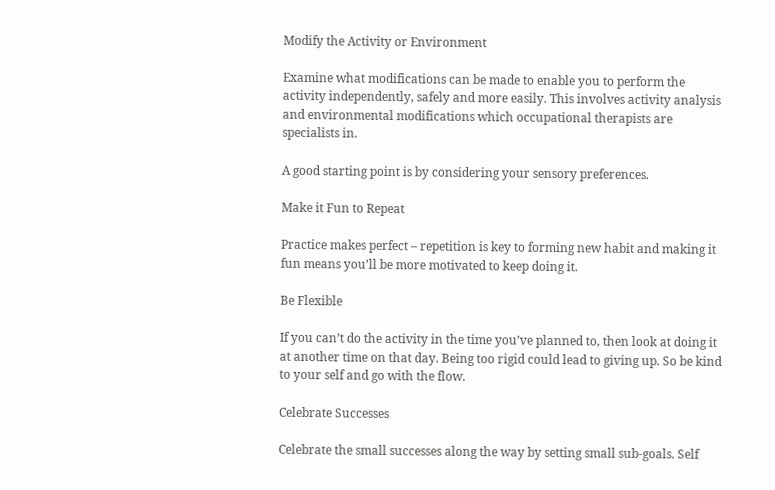Modify the Activity or Environment

Examine what modifications can be made to enable you to perform the activity independently, safely and more easily. This involves activity analysis and environmental modifications which occupational therapists are specialists in.

A good starting point is by considering your sensory preferences.

Make it Fun to Repeat

Practice makes perfect – repetition is key to forming new habit and making it fun means you’ll be more motivated to keep doing it.

Be Flexible

If you can’t do the activity in the time you’ve planned to, then look at doing it at another time on that day. Being too rigid could lead to giving up. So be kind to your self and go with the flow.

Celebrate Successes

Celebrate the small successes along the way by setting small sub-goals. Self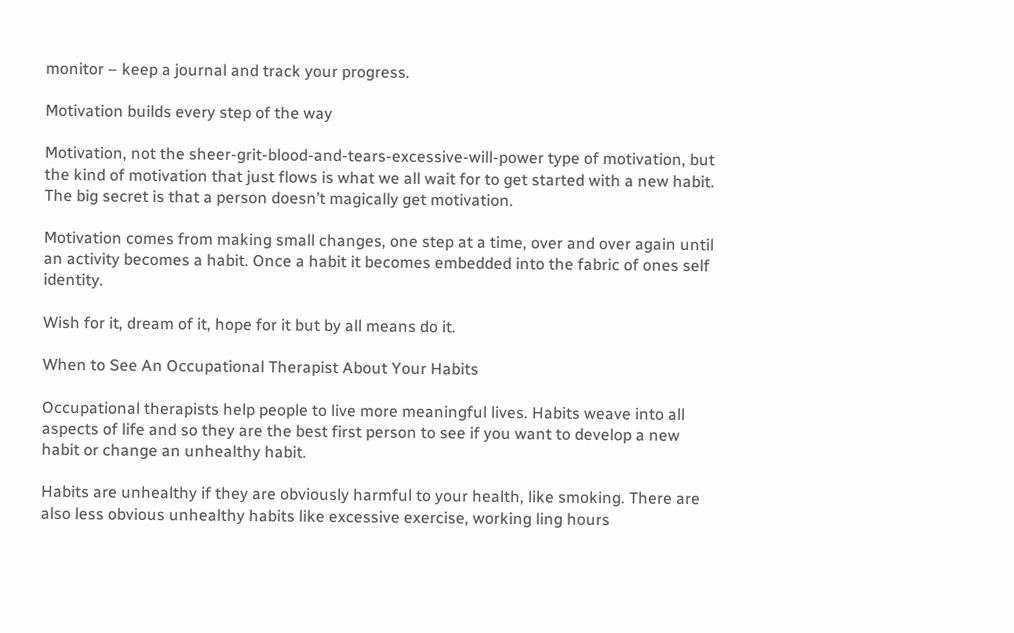monitor – keep a journal and track your progress.

Motivation builds every step of the way

Motivation, not the sheer-grit-blood-and-tears-excessive-will-power type of motivation, but the kind of motivation that just flows is what we all wait for to get started with a new habit. The big secret is that a person doesn’t magically get motivation.

Motivation comes from making small changes, one step at a time, over and over again until an activity becomes a habit. Once a habit it becomes embedded into the fabric of ones self identity.

Wish for it, dream of it, hope for it but by all means do it.

When to See An Occupational Therapist About Your Habits

Occupational therapists help people to live more meaningful lives. Habits weave into all aspects of life and so they are the best first person to see if you want to develop a new habit or change an unhealthy habit.

Habits are unhealthy if they are obviously harmful to your health, like smoking. There are also less obvious unhealthy habits like excessive exercise, working ling hours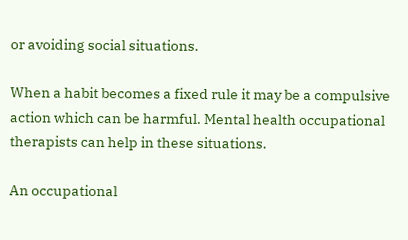or avoiding social situations.

When a habit becomes a fixed rule it may be a compulsive action which can be harmful. Mental health occupational therapists can help in these situations.

An occupational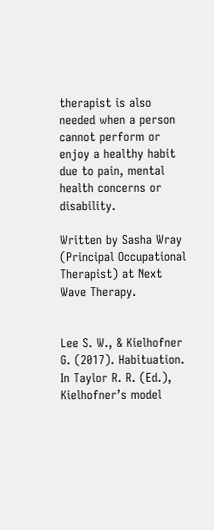therapist is also needed when a person cannot perform or enjoy a healthy habit due to pain, mental health concerns or disability.

Written by Sasha Wray (Principal Occupational Therapist) at Next Wave Therapy.


Lee S. W., & Kielhofner G. (2017). Habituation. In Taylor R. R. (Ed.), Kielhofner’s model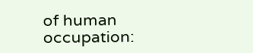of human occupation: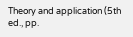Theory and application (5th ed., pp.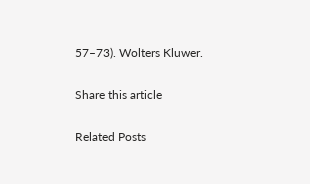57–73). Wolters Kluwer.

Share this article

Related Posts